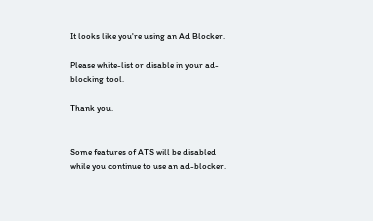It looks like you're using an Ad Blocker.

Please white-list or disable in your ad-blocking tool.

Thank you.


Some features of ATS will be disabled while you continue to use an ad-blocker.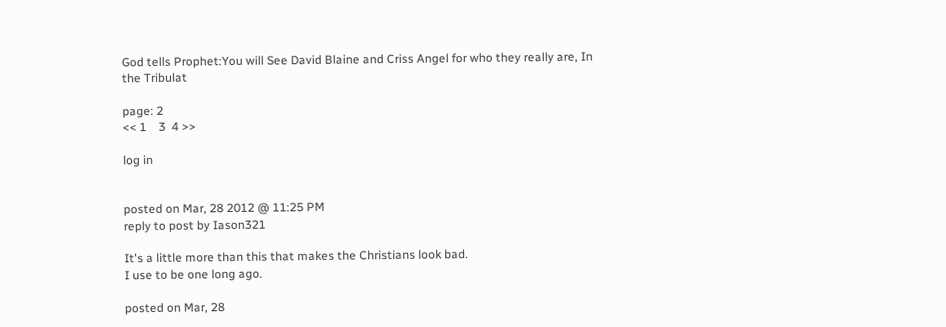God tells Prophet:You will See David Blaine and Criss Angel for who they really are, In the Tribulat

page: 2
<< 1    3  4 >>

log in


posted on Mar, 28 2012 @ 11:25 PM
reply to post by Iason321

It's a little more than this that makes the Christians look bad.
I use to be one long ago.

posted on Mar, 28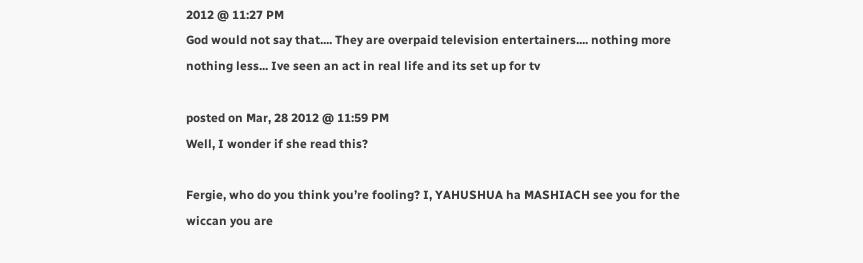2012 @ 11:27 PM
God would not say that.... They are overpaid television entertainers.... nothing more nothing less... Ive seen an act in real life and its set up for tv

posted on Mar, 28 2012 @ 11:59 PM
Well, I wonder if she read this?

Fergie, who do you think you’re fooling? I, YAHUSHUA ha MASHIACH see you for the wiccan you are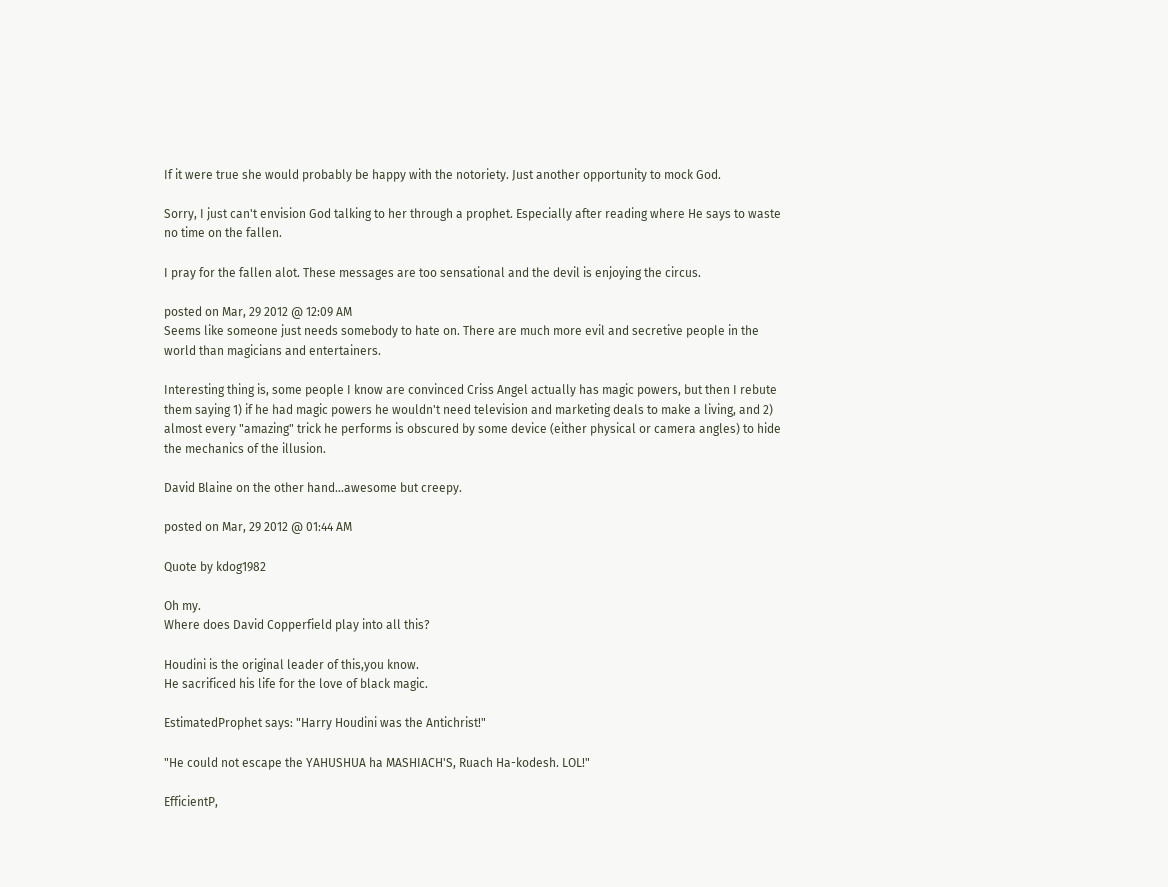If it were true she would probably be happy with the notoriety. Just another opportunity to mock God.

Sorry, I just can't envision God talking to her through a prophet. Especially after reading where He says to waste no time on the fallen.

I pray for the fallen alot. These messages are too sensational and the devil is enjoying the circus.

posted on Mar, 29 2012 @ 12:09 AM
Seems like someone just needs somebody to hate on. There are much more evil and secretive people in the world than magicians and entertainers.

Interesting thing is, some people I know are convinced Criss Angel actually has magic powers, but then I rebute them saying 1) if he had magic powers he wouldn't need television and marketing deals to make a living, and 2) almost every "amazing" trick he performs is obscured by some device (either physical or camera angles) to hide the mechanics of the illusion.

David Blaine on the other hand...awesome but creepy.

posted on Mar, 29 2012 @ 01:44 AM

Quote by kdog1982

Oh my.
Where does David Copperfield play into all this?

Houdini is the original leader of this,you know.
He sacrificed his life for the love of black magic.

EstimatedProphet says: "Harry Houdini was the Antichrist!"

"He could not escape the YAHUSHUA ha MASHIACH'S, Ruach Ha-kodesh. LOL!"

EfficientP,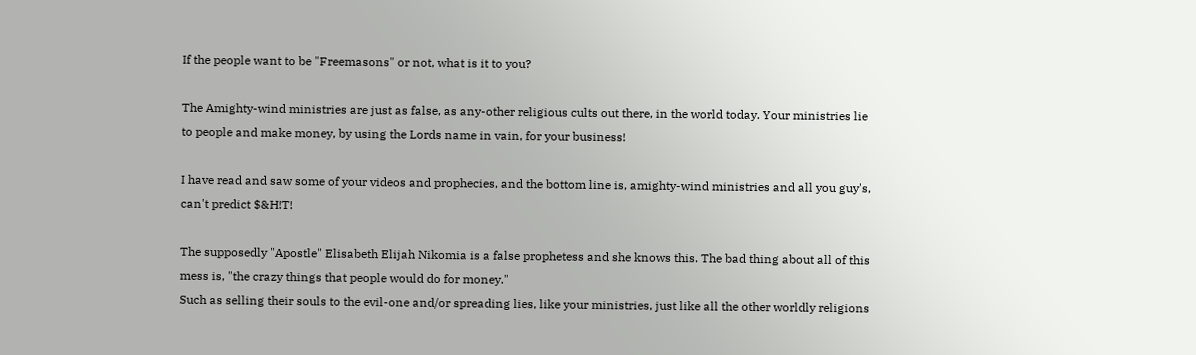If the people want to be "Freemasons" or not, what is it to you?

The Amighty-wind ministries are just as false, as any-other religious cults out there, in the world today. Your ministries lie to people and make money, by using the Lords name in vain, for your business!

I have read and saw some of your videos and prophecies, and the bottom line is, amighty-wind ministries and all you guy's, can't predict $&H!T!

The supposedly "Apostle" Elisabeth Elijah Nikomia is a false prophetess and she knows this. The bad thing about all of this mess is, "the crazy things that people would do for money."
Such as selling their souls to the evil-one and/or spreading lies, like your ministries, just like all the other worldly religions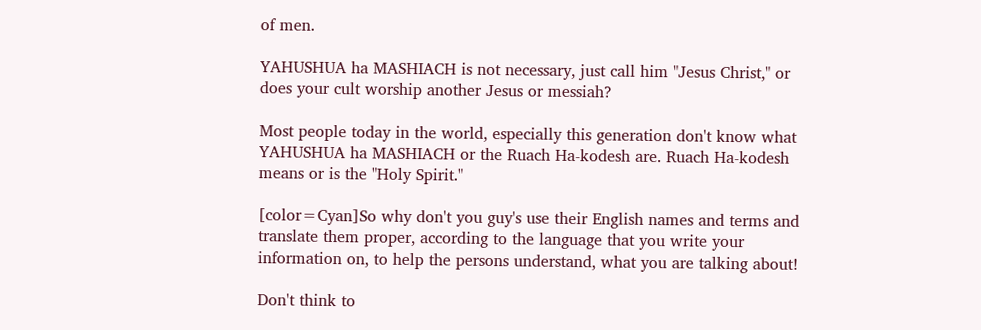of men.

YAHUSHUA ha MASHIACH is not necessary, just call him "Jesus Christ," or does your cult worship another Jesus or messiah?

Most people today in the world, especially this generation don't know what YAHUSHUA ha MASHIACH or the Ruach Ha-kodesh are. Ruach Ha-kodesh means or is the "Holy Spirit."

[color=Cyan]So why don't you guy's use their English names and terms and translate them proper, according to the language that you write your information on, to help the persons understand, what you are talking about!

Don't think to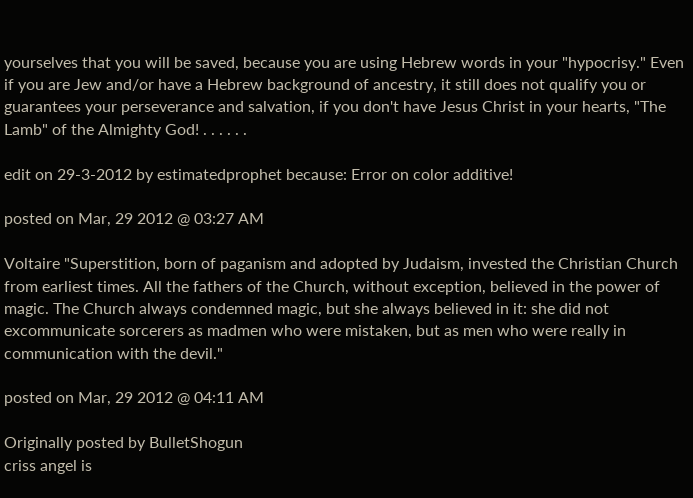yourselves that you will be saved, because you are using Hebrew words in your "hypocrisy." Even if you are Jew and/or have a Hebrew background of ancestry, it still does not qualify you or guarantees your perseverance and salvation, if you don't have Jesus Christ in your hearts, "The Lamb" of the Almighty God! . . . . . .

edit on 29-3-2012 by estimatedprophet because: Error on color additive!

posted on Mar, 29 2012 @ 03:27 AM

Voltaire "Superstition, born of paganism and adopted by Judaism, invested the Christian Church from earliest times. All the fathers of the Church, without exception, believed in the power of magic. The Church always condemned magic, but she always believed in it: she did not excommunicate sorcerers as madmen who were mistaken, but as men who were really in communication with the devil."

posted on Mar, 29 2012 @ 04:11 AM

Originally posted by BulletShogun
criss angel is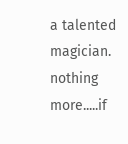a talented magician. nothing more.....if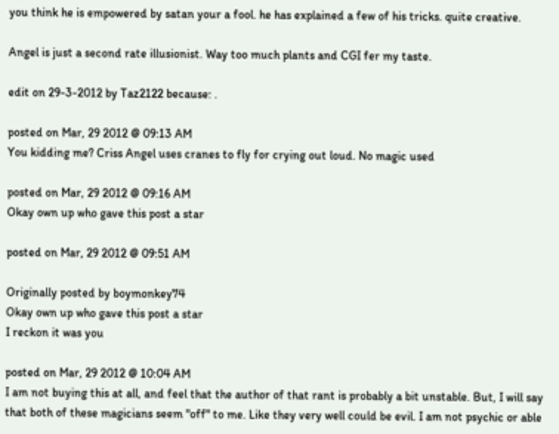you think he is empowered by satan your a fool. he has explained a few of his tricks. quite creative.

Angel is just a second rate illusionist. Way too much plants and CGI fer my taste.

edit on 29-3-2012 by Taz2122 because: .

posted on Mar, 29 2012 @ 09:13 AM
You kidding me? Criss Angel uses cranes to fly for crying out loud. No magic used

posted on Mar, 29 2012 @ 09:16 AM
Okay own up who gave this post a star

posted on Mar, 29 2012 @ 09:51 AM

Originally posted by boymonkey74
Okay own up who gave this post a star
I reckon it was you

posted on Mar, 29 2012 @ 10:04 AM
I am not buying this at all, and feel that the author of that rant is probably a bit unstable. But, I will say that both of these magicians seem "off" to me. Like they very well could be evil. I am not psychic or able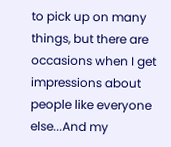to pick up on many things, but there are occasions when I get impressions about people like everyone else...And my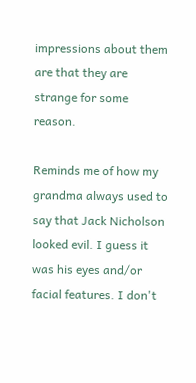impressions about them are that they are strange for some reason.

Reminds me of how my grandma always used to say that Jack Nicholson looked evil. I guess it was his eyes and/or facial features. I don't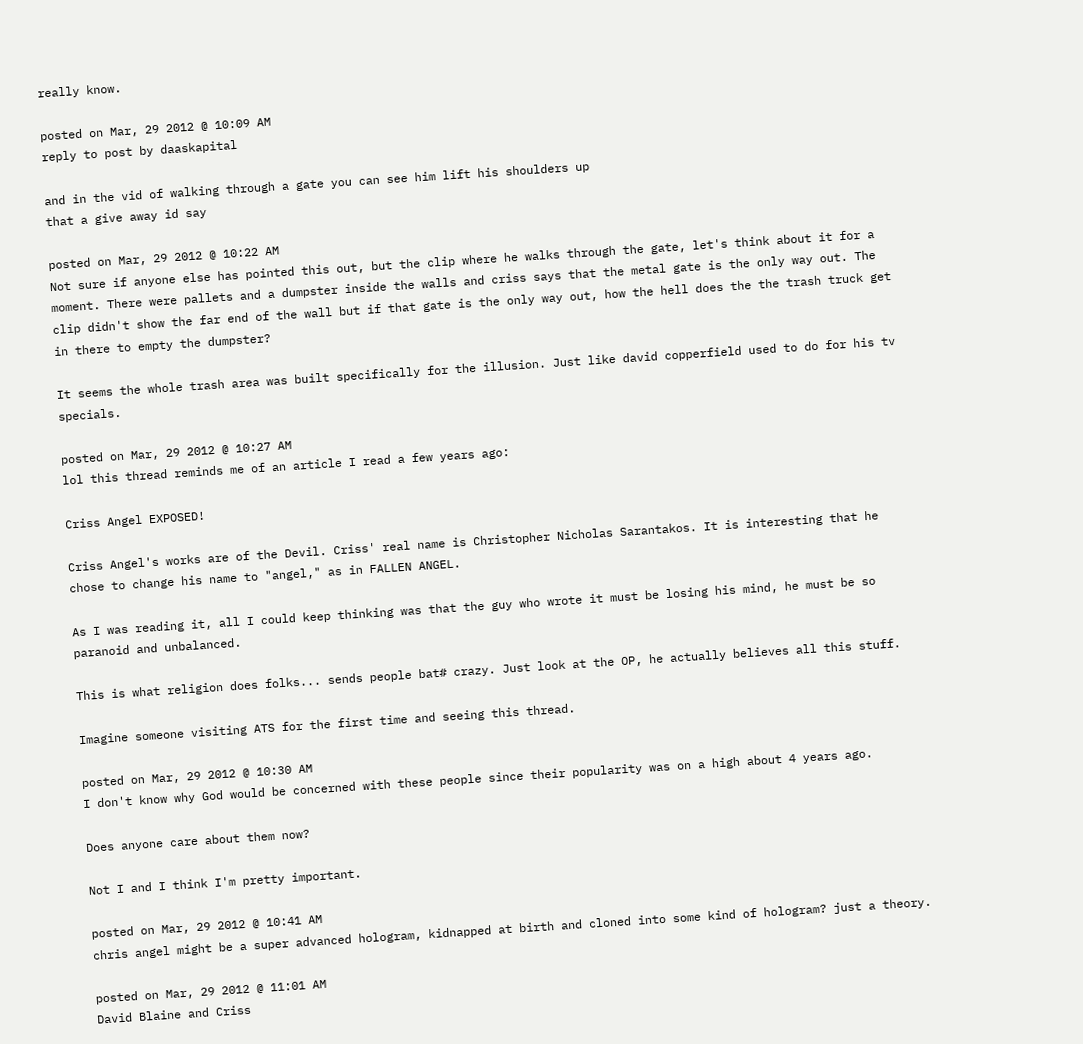really know.

posted on Mar, 29 2012 @ 10:09 AM
reply to post by daaskapital

and in the vid of walking through a gate you can see him lift his shoulders up
that a give away id say

posted on Mar, 29 2012 @ 10:22 AM
Not sure if anyone else has pointed this out, but the clip where he walks through the gate, let's think about it for a moment. There were pallets and a dumpster inside the walls and criss says that the metal gate is the only way out. The clip didn't show the far end of the wall but if that gate is the only way out, how the hell does the the trash truck get in there to empty the dumpster?

It seems the whole trash area was built specifically for the illusion. Just like david copperfield used to do for his tv specials.

posted on Mar, 29 2012 @ 10:27 AM
lol this thread reminds me of an article I read a few years ago:

Criss Angel EXPOSED!

Criss Angel's works are of the Devil. Criss' real name is Christopher Nicholas Sarantakos. It is interesting that he chose to change his name to "angel," as in FALLEN ANGEL.

As I was reading it, all I could keep thinking was that the guy who wrote it must be losing his mind, he must be so paranoid and unbalanced.

This is what religion does folks... sends people bat# crazy. Just look at the OP, he actually believes all this stuff.

Imagine someone visiting ATS for the first time and seeing this thread.

posted on Mar, 29 2012 @ 10:30 AM
I don't know why God would be concerned with these people since their popularity was on a high about 4 years ago.

Does anyone care about them now?

Not I and I think I'm pretty important.

posted on Mar, 29 2012 @ 10:41 AM
chris angel might be a super advanced hologram, kidnapped at birth and cloned into some kind of hologram? just a theory.

posted on Mar, 29 2012 @ 11:01 AM
David Blaine and Criss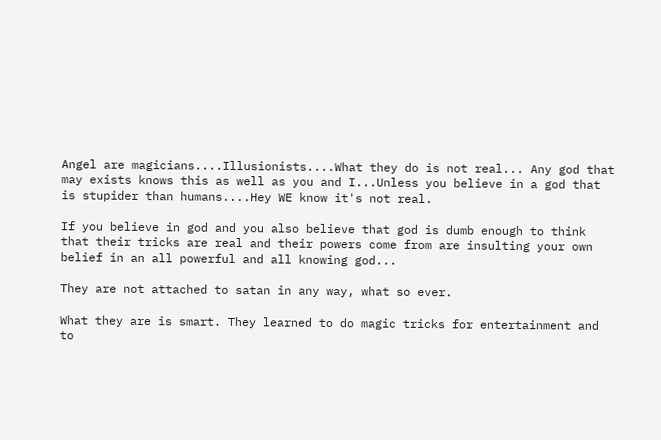Angel are magicians....Illusionists....What they do is not real... Any god that may exists knows this as well as you and I...Unless you believe in a god that is stupider than humans....Hey WE know it's not real.

If you believe in god and you also believe that god is dumb enough to think that their tricks are real and their powers come from are insulting your own belief in an all powerful and all knowing god...

They are not attached to satan in any way, what so ever.

What they are is smart. They learned to do magic tricks for entertainment and to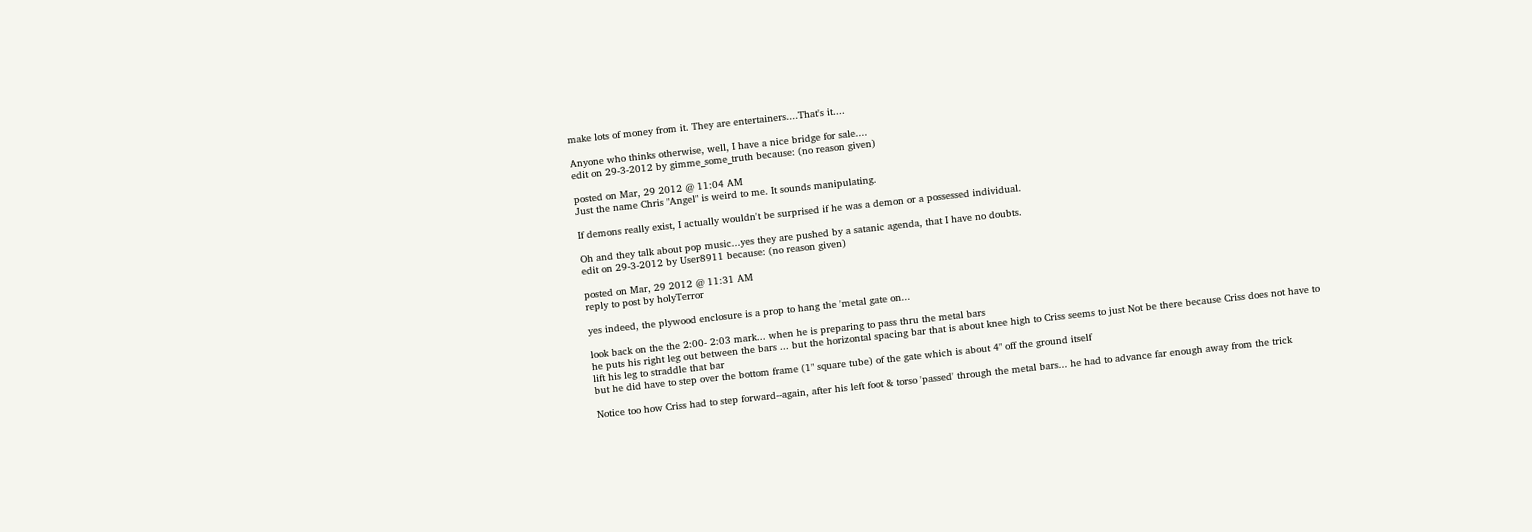make lots of money from it. They are entertainers....That's it....

Anyone who thinks otherwise, well, I have a nice bridge for sale....
edit on 29-3-2012 by gimme_some_truth because: (no reason given)

posted on Mar, 29 2012 @ 11:04 AM
Just the name Chris "Angel" is weird to me. It sounds manipulating.

If demons really exist, I actually wouldn't be surprised if he was a demon or a possessed individual.

Oh and they talk about pop music...yes they are pushed by a satanic agenda, that I have no doubts.
edit on 29-3-2012 by User8911 because: (no reason given)

posted on Mar, 29 2012 @ 11:31 AM
reply to post by holyTerror

yes indeed, the plywood enclosure is a prop to hang the 'metal gate on...

look back on the the 2:00- 2:03 mark... when he is preparing to pass thru the metal bars
he puts his right leg out between the bars ... but the horizontal spacing bar that is about knee high to Criss seems to just Not be there because Criss does not have to lift his leg to straddle that bar
but he did have to step over the bottom frame (1" square tube) of the gate which is about 4" off the ground itself

Notice too how Criss had to step forward--again, after his left foot & torso 'passed' through the metal bars... he had to advance far enough away from the trick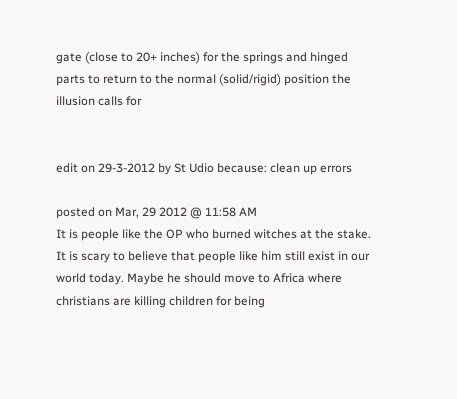gate (close to 20+ inches) for the springs and hinged parts to return to the normal (solid/rigid) position the illusion calls for


edit on 29-3-2012 by St Udio because: clean up errors

posted on Mar, 29 2012 @ 11:58 AM
It is people like the OP who burned witches at the stake. It is scary to believe that people like him still exist in our world today. Maybe he should move to Africa where christians are killing children for being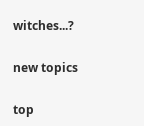witches...?

new topics

top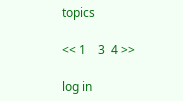topics

<< 1    3  4 >>

log in